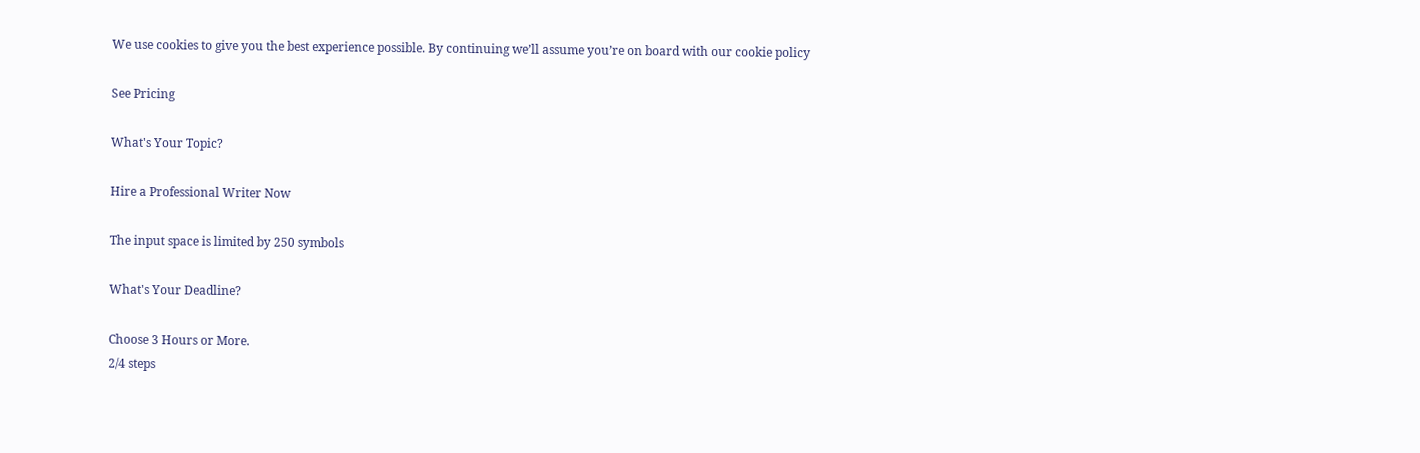We use cookies to give you the best experience possible. By continuing we’ll assume you’re on board with our cookie policy

See Pricing

What's Your Topic?

Hire a Professional Writer Now

The input space is limited by 250 symbols

What's Your Deadline?

Choose 3 Hours or More.
2/4 steps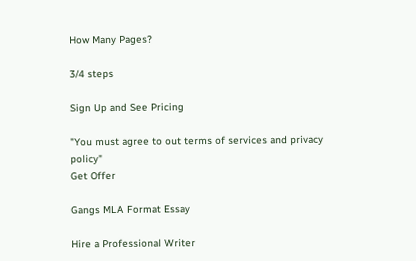How Many Pages?

3/4 steps

Sign Up and See Pricing

"You must agree to out terms of services and privacy policy"
Get Offer

Gangs MLA Format Essay

Hire a Professional Writer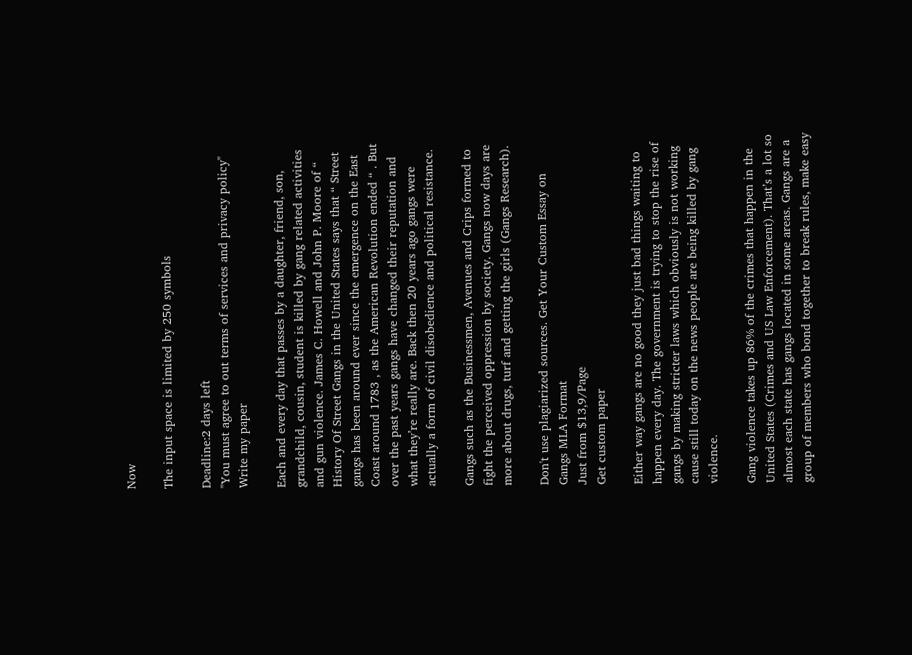Now

The input space is limited by 250 symbols

Deadline:2 days left
"You must agree to out terms of services and privacy policy"
Write my paper

Each and every day that passes by a daughter, friend, son, grandchild, cousin, student is killed by gang related activities and gun violence. James C. Howell and John P. Moore of “ History Of Street Gangs in the United States says that “ Street gangs has been around ever since the emergence on the East Coast around 1783 , as the American Revolution ended “ . But over the past years gangs have changed their reputation and what they’re really are. Back then 20 years ago gangs were actually a form of civil disobedience and political resistance.

Gangs such as the Businessmen, Avenues and Crips formed to fight the perceived oppression by society. Gangs now days are more about drugs, turf and getting the girls (Gangs Research).

Don't use plagiarized sources. Get Your Custom Essay on
Gangs MLA Format
Just from $13,9/Page
Get custom paper

Either way gangs are no good they just bad things waiting to happen every day. The government is trying to stop the rise of gangs by making stricter laws which obviously is not working cause still today on the news people are being killed by gang violence.

Gang violence takes up 86% of the crimes that happen in the United States (Crimes and US Law Enforcement). That’s a lot so almost each state has gangs located in some areas. Gangs are a group of members who bond together to break rules, make easy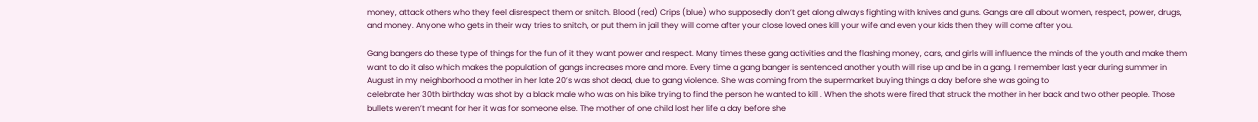money, attack others who they feel disrespect them or snitch. Blood (red) Crips (blue) who supposedly don’t get along always fighting with knives and guns. Gangs are all about women, respect, power, drugs, and money. Anyone who gets in their way tries to snitch, or put them in jail they will come after your close loved ones kill your wife and even your kids then they will come after you.

Gang bangers do these type of things for the fun of it they want power and respect. Many times these gang activities and the flashing money, cars, and girls will influence the minds of the youth and make them want to do it also which makes the population of gangs increases more and more. Every time a gang banger is sentenced another youth will rise up and be in a gang. I remember last year during summer in August in my neighborhood a mother in her late 20’s was shot dead, due to gang violence. She was coming from the supermarket buying things a day before she was going to
celebrate her 30th birthday was shot by a black male who was on his bike trying to find the person he wanted to kill . When the shots were fired that struck the mother in her back and two other people. Those bullets weren’t meant for her it was for someone else. The mother of one child lost her life a day before she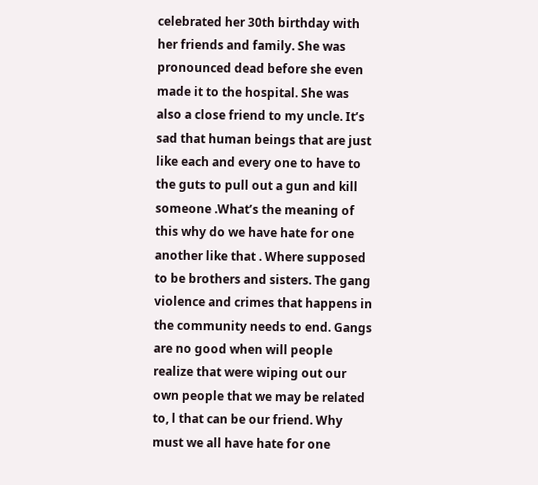celebrated her 30th birthday with her friends and family. She was pronounced dead before she even made it to the hospital. She was also a close friend to my uncle. It’s sad that human beings that are just like each and every one to have to the guts to pull out a gun and kill someone .What’s the meaning of this why do we have hate for one another like that . Where supposed to be brothers and sisters. The gang violence and crimes that happens in the community needs to end. Gangs are no good when will people realize that were wiping out our own people that we may be related to, l that can be our friend. Why must we all have hate for one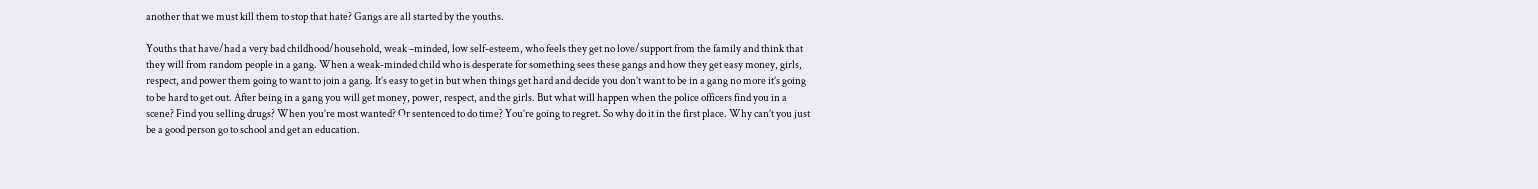another that we must kill them to stop that hate? Gangs are all started by the youths.

Youths that have/had a very bad childhood/household, weak –minded, low self-esteem, who feels they get no love/support from the family and think that they will from random people in a gang. When a weak-minded child who is desperate for something sees these gangs and how they get easy money, girls, respect, and power them going to want to join a gang. It’s easy to get in but when things get hard and decide you don’t want to be in a gang no more it’s going to be hard to get out. After being in a gang you will get money, power, respect, and the girls. But what will happen when the police officers find you in a scene? Find you selling drugs? When you’re most wanted? Or sentenced to do time? You’re going to regret. So why do it in the first place. Why can’t you just be a good person go to school and get an education.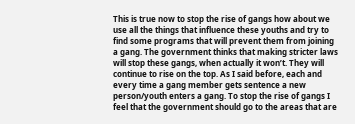This is true now to stop the rise of gangs how about we use all the things that influence these youths and try to find some programs that will prevent them from joining a gang. The government thinks that making stricter laws will stop these gangs, when actually it won’t. They will continue to rise on the top. As I said before, each and every time a gang member gets sentence a new person/youth enters a gang. To stop the rise of gangs I feel that the government should go to the areas that are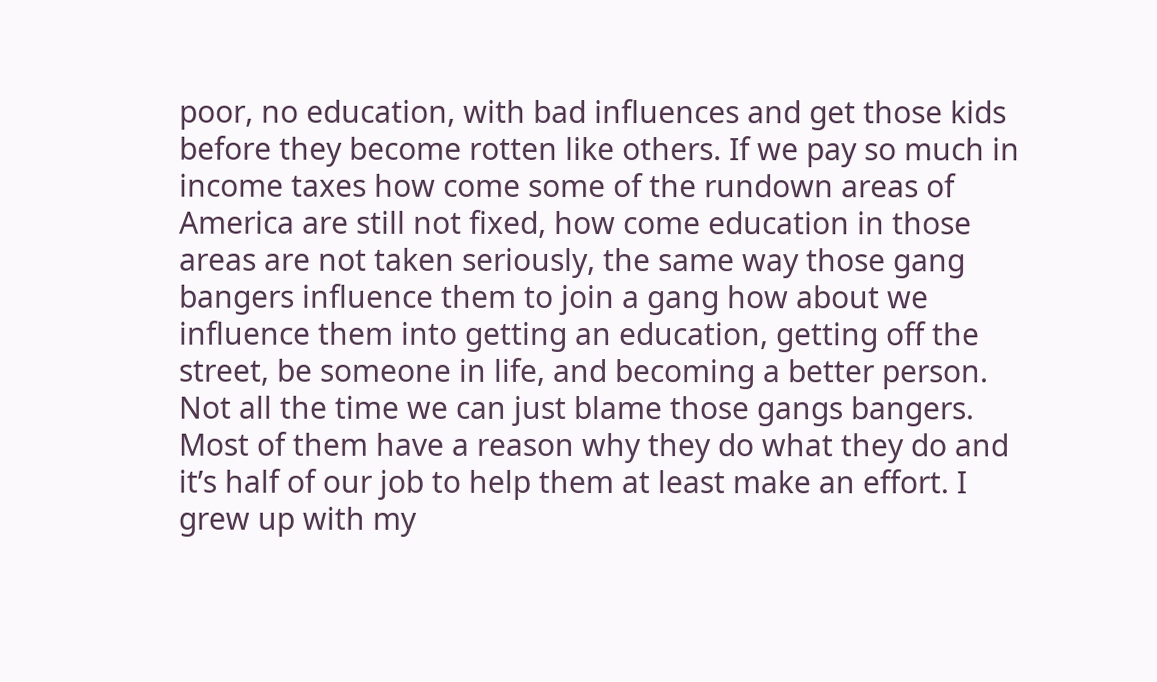poor, no education, with bad influences and get those kids before they become rotten like others. If we pay so much in income taxes how come some of the rundown areas of America are still not fixed, how come education in those areas are not taken seriously, the same way those gang bangers influence them to join a gang how about we influence them into getting an education, getting off the street, be someone in life, and becoming a better person. Not all the time we can just blame those gangs bangers. Most of them have a reason why they do what they do and it’s half of our job to help them at least make an effort. I grew up with my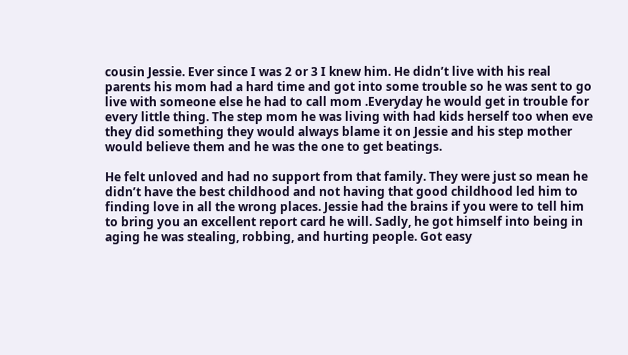cousin Jessie. Ever since I was 2 or 3 I knew him. He didn’t live with his real parents his mom had a hard time and got into some trouble so he was sent to go live with someone else he had to call mom .Everyday he would get in trouble for every little thing. The step mom he was living with had kids herself too when eve they did something they would always blame it on Jessie and his step mother would believe them and he was the one to get beatings.

He felt unloved and had no support from that family. They were just so mean he didn’t have the best childhood and not having that good childhood led him to finding love in all the wrong places. Jessie had the brains if you were to tell him to bring you an excellent report card he will. Sadly, he got himself into being in aging he was stealing, robbing, and hurting people. Got easy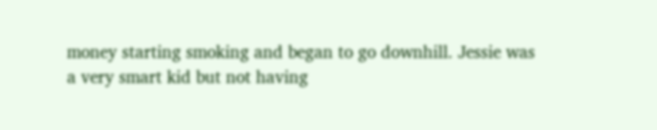money starting smoking and began to go downhill. Jessie was a very smart kid but not having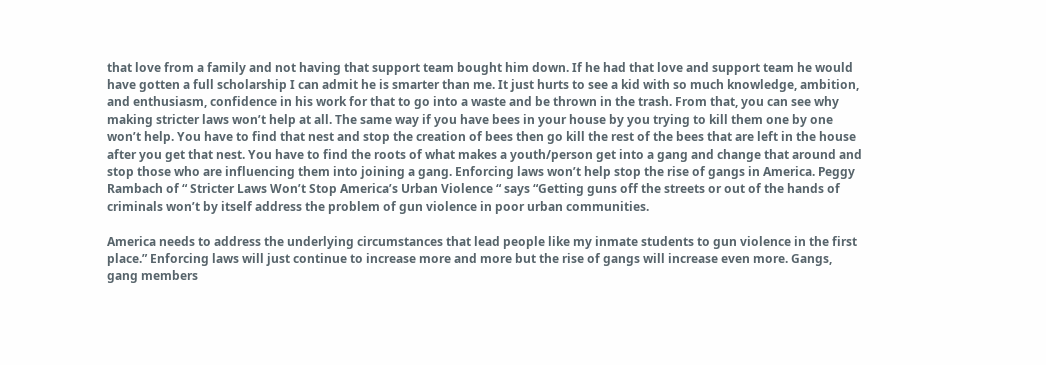that love from a family and not having that support team bought him down. If he had that love and support team he would have gotten a full scholarship I can admit he is smarter than me. It just hurts to see a kid with so much knowledge, ambition, and enthusiasm, confidence in his work for that to go into a waste and be thrown in the trash. From that, you can see why making stricter laws won’t help at all. The same way if you have bees in your house by you trying to kill them one by one won’t help. You have to find that nest and stop the creation of bees then go kill the rest of the bees that are left in the house after you get that nest. You have to find the roots of what makes a youth/person get into a gang and change that around and stop those who are influencing them into joining a gang. Enforcing laws won’t help stop the rise of gangs in America. Peggy Rambach of “ Stricter Laws Won’t Stop America’s Urban Violence “ says “Getting guns off the streets or out of the hands of criminals won’t by itself address the problem of gun violence in poor urban communities.

America needs to address the underlying circumstances that lead people like my inmate students to gun violence in the first place.” Enforcing laws will just continue to increase more and more but the rise of gangs will increase even more. Gangs, gang members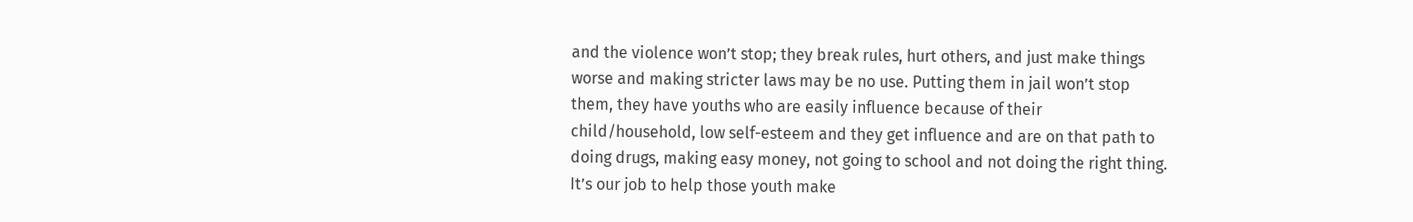and the violence won’t stop; they break rules, hurt others, and just make things worse and making stricter laws may be no use. Putting them in jail won’t stop them, they have youths who are easily influence because of their child/household, low self-esteem and they get influence and are on that path to doing drugs, making easy money, not going to school and not doing the right thing. It’s our job to help those youth make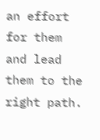an effort for them and lead them to the right path.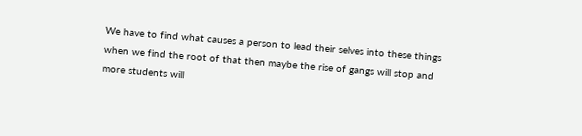We have to find what causes a person to lead their selves into these things when we find the root of that then maybe the rise of gangs will stop and more students will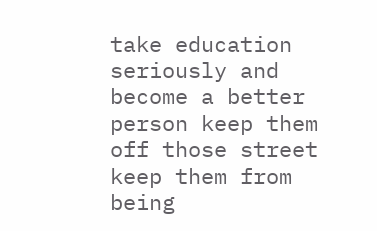take education seriously and become a better person keep them off those street keep them from being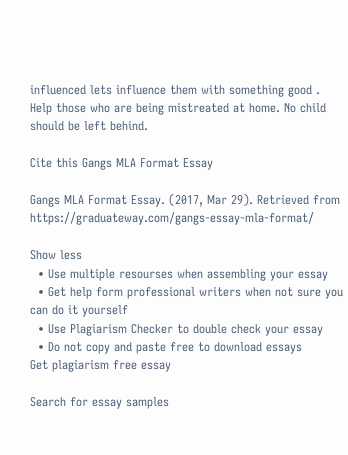influenced lets influence them with something good . Help those who are being mistreated at home. No child should be left behind.

Cite this Gangs MLA Format Essay

Gangs MLA Format Essay. (2017, Mar 29). Retrieved from https://graduateway.com/gangs-essay-mla-format/

Show less
  • Use multiple resourses when assembling your essay
  • Get help form professional writers when not sure you can do it yourself
  • Use Plagiarism Checker to double check your essay
  • Do not copy and paste free to download essays
Get plagiarism free essay

Search for essay samples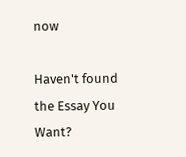now

Haven't found the Essay You Want?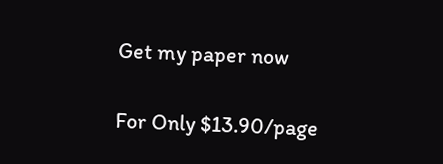Get my paper now

For Only $13.90/page